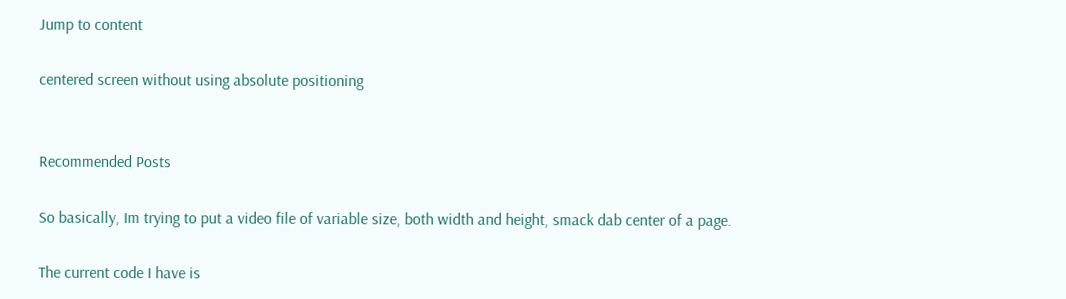Jump to content

centered screen without using absolute positioning


Recommended Posts

So basically, Im trying to put a video file of variable size, both width and height, smack dab center of a page.

The current code I have is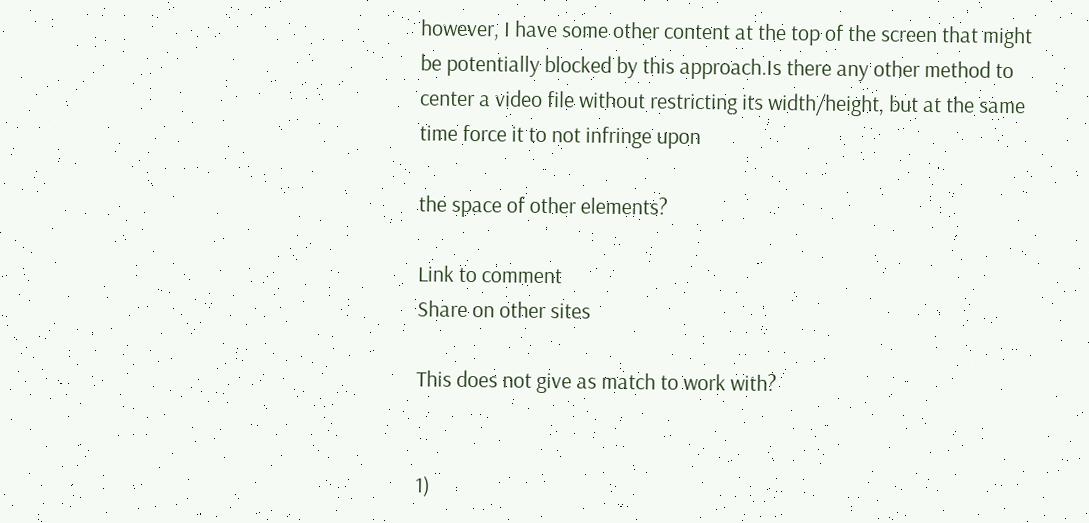however, I have some other content at the top of the screen that might be potentially blocked by this approach.Is there any other method to center a video file without restricting its width/height, but at the same time force it to not infringe upon

the space of other elements?

Link to comment
Share on other sites

This does not give as match to work with?


1)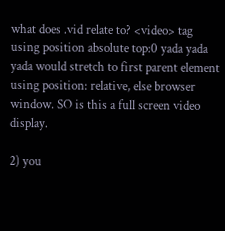what does .vid relate to? <video> tag using position absolute top:0 yada yada yada would stretch to first parent element using position: relative, else browser window. SO is this a full screen video display.

2) you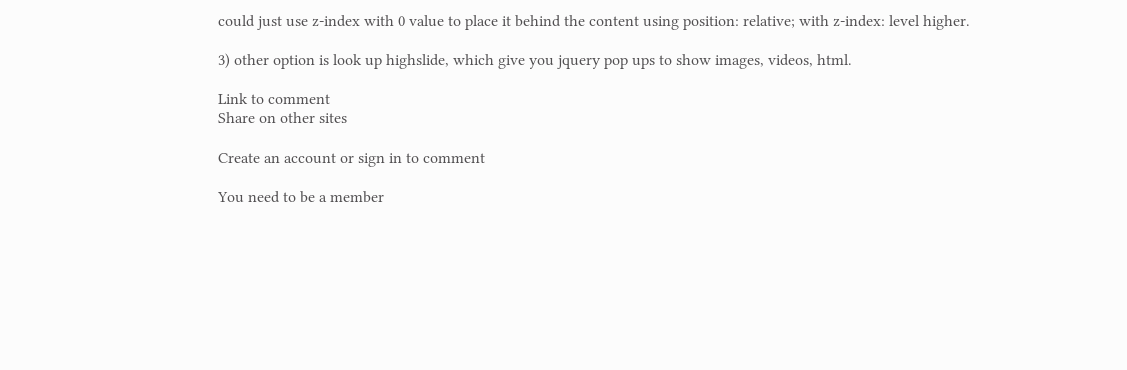could just use z-index with 0 value to place it behind the content using position: relative; with z-index: level higher.

3) other option is look up highslide, which give you jquery pop ups to show images, videos, html.

Link to comment
Share on other sites

Create an account or sign in to comment

You need to be a member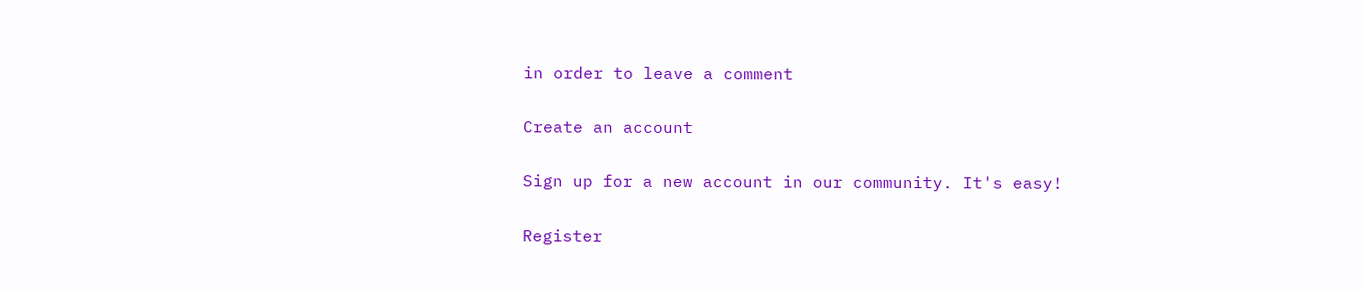in order to leave a comment

Create an account

Sign up for a new account in our community. It's easy!

Register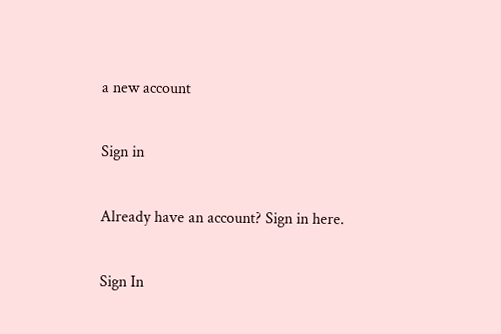a new account

Sign in

Already have an account? Sign in here.

Sign In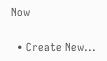Now

  • Create New...